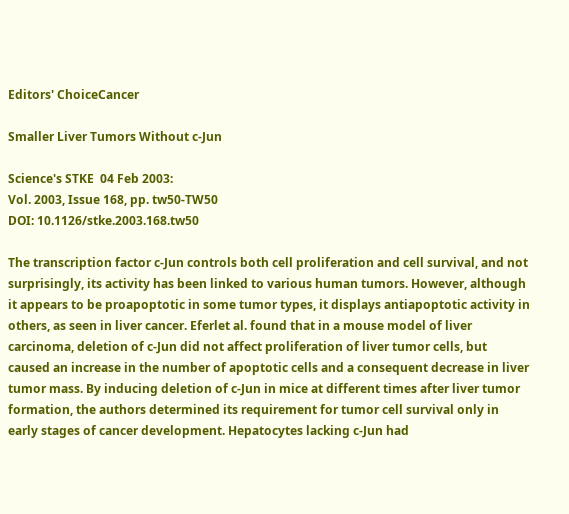Editors' ChoiceCancer

Smaller Liver Tumors Without c-Jun

Science's STKE  04 Feb 2003:
Vol. 2003, Issue 168, pp. tw50-TW50
DOI: 10.1126/stke.2003.168.tw50

The transcription factor c-Jun controls both cell proliferation and cell survival, and not surprisingly, its activity has been linked to various human tumors. However, although it appears to be proapoptotic in some tumor types, it displays antiapoptotic activity in others, as seen in liver cancer. Eferlet al. found that in a mouse model of liver carcinoma, deletion of c-Jun did not affect proliferation of liver tumor cells, but caused an increase in the number of apoptotic cells and a consequent decrease in liver tumor mass. By inducing deletion of c-Jun in mice at different times after liver tumor formation, the authors determined its requirement for tumor cell survival only in early stages of cancer development. Hepatocytes lacking c-Jun had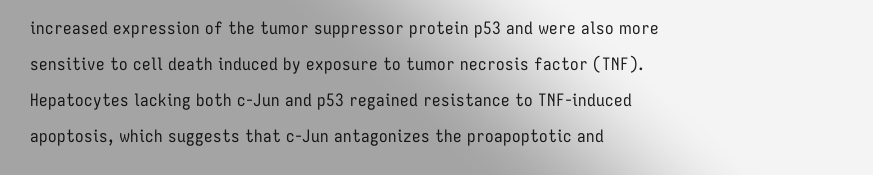increased expression of the tumor suppressor protein p53 and were also more sensitive to cell death induced by exposure to tumor necrosis factor (TNF). Hepatocytes lacking both c-Jun and p53 regained resistance to TNF-induced apoptosis, which suggests that c-Jun antagonizes the proapoptotic and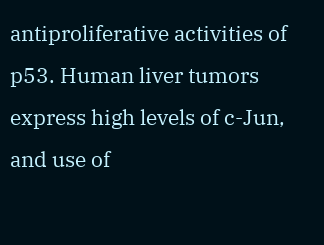antiproliferative activities of p53. Human liver tumors express high levels of c-Jun, and use of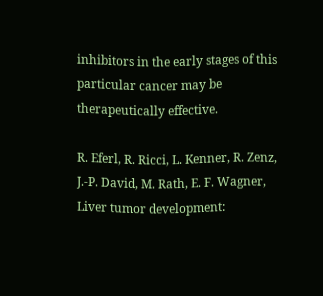inhibitors in the early stages of this particular cancer may be therapeutically effective.

R. Eferl, R. Ricci, L. Kenner, R. Zenz, J.-P. David, M. Rath, E. F. Wagner, Liver tumor development: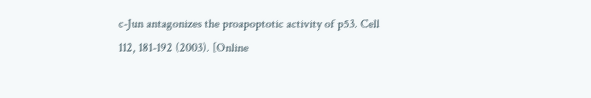c-Jun antagonizes the proapoptotic activity of p53. Cell 112, 181-192 (2003). [Online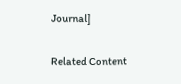Journal]

Related Content